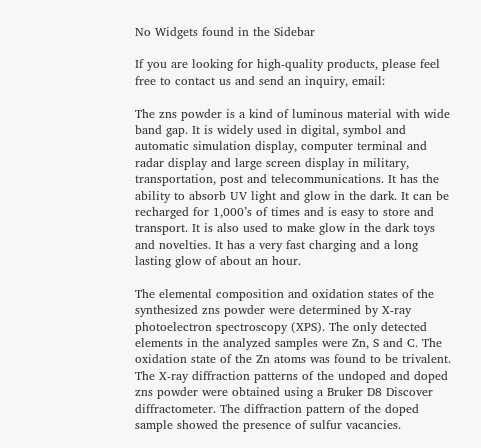No Widgets found in the Sidebar

If you are looking for high-quality products, please feel free to contact us and send an inquiry, email:

The zns powder is a kind of luminous material with wide band gap. It is widely used in digital, symbol and automatic simulation display, computer terminal and radar display and large screen display in military, transportation, post and telecommunications. It has the ability to absorb UV light and glow in the dark. It can be recharged for 1,000’s of times and is easy to store and transport. It is also used to make glow in the dark toys and novelties. It has a very fast charging and a long lasting glow of about an hour.

The elemental composition and oxidation states of the synthesized zns powder were determined by X-ray photoelectron spectroscopy (XPS). The only detected elements in the analyzed samples were Zn, S and C. The oxidation state of the Zn atoms was found to be trivalent. The X-ray diffraction patterns of the undoped and doped zns powder were obtained using a Bruker D8 Discover diffractometer. The diffraction pattern of the doped sample showed the presence of sulfur vacancies.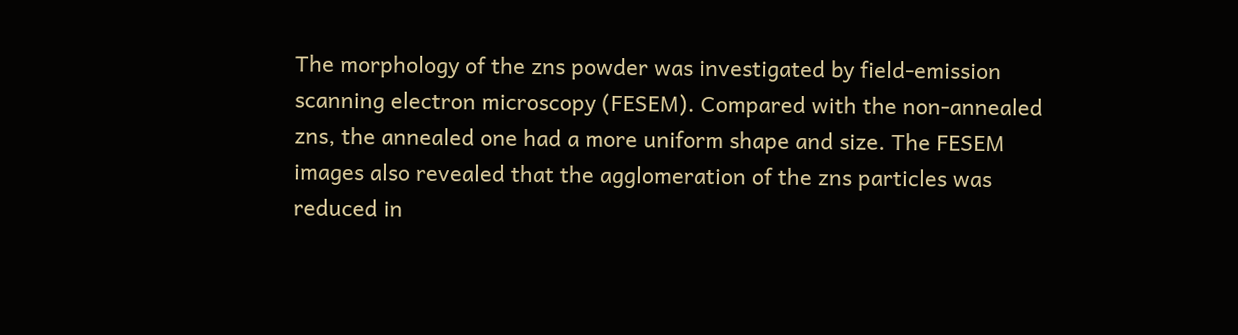The morphology of the zns powder was investigated by field-emission scanning electron microscopy (FESEM). Compared with the non-annealed zns, the annealed one had a more uniform shape and size. The FESEM images also revealed that the agglomeration of the zns particles was reduced in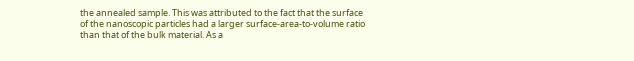the annealed sample. This was attributed to the fact that the surface of the nanoscopic particles had a larger surface-area-to-volume ratio than that of the bulk material. As a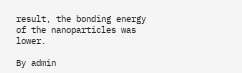result, the bonding energy of the nanoparticles was lower.

By admin